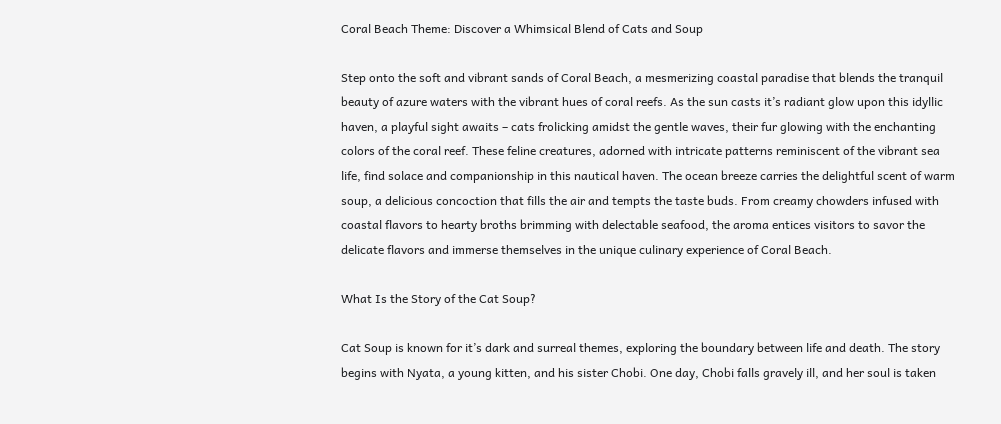Coral Beach Theme: Discover a Whimsical Blend of Cats and Soup

Step onto the soft and vibrant sands of Coral Beach, a mesmerizing coastal paradise that blends the tranquil beauty of azure waters with the vibrant hues of coral reefs. As the sun casts it’s radiant glow upon this idyllic haven, a playful sight awaits – cats frolicking amidst the gentle waves, their fur glowing with the enchanting colors of the coral reef. These feline creatures, adorned with intricate patterns reminiscent of the vibrant sea life, find solace and companionship in this nautical haven. The ocean breeze carries the delightful scent of warm soup, a delicious concoction that fills the air and tempts the taste buds. From creamy chowders infused with coastal flavors to hearty broths brimming with delectable seafood, the aroma entices visitors to savor the delicate flavors and immerse themselves in the unique culinary experience of Coral Beach.

What Is the Story of the Cat Soup?

Cat Soup is known for it’s dark and surreal themes, exploring the boundary between life and death. The story begins with Nyata, a young kitten, and his sister Chobi. One day, Chobi falls gravely ill, and her soul is taken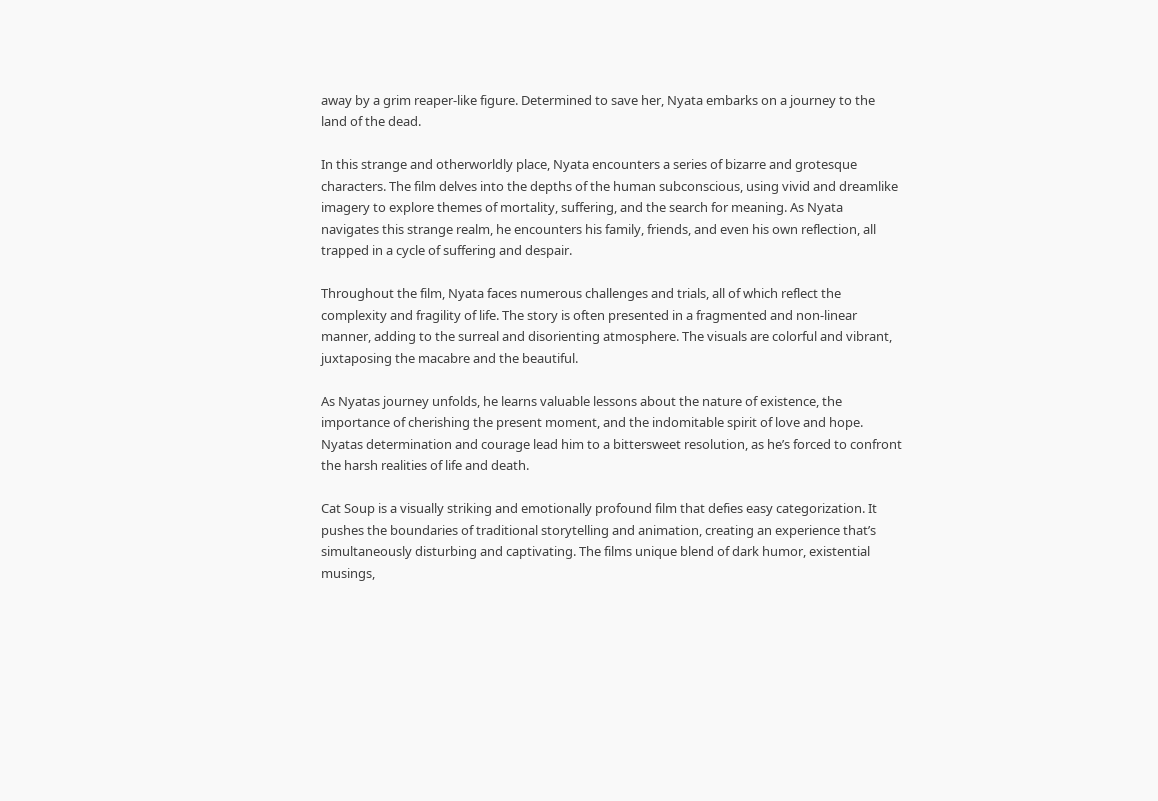away by a grim reaper-like figure. Determined to save her, Nyata embarks on a journey to the land of the dead.

In this strange and otherworldly place, Nyata encounters a series of bizarre and grotesque characters. The film delves into the depths of the human subconscious, using vivid and dreamlike imagery to explore themes of mortality, suffering, and the search for meaning. As Nyata navigates this strange realm, he encounters his family, friends, and even his own reflection, all trapped in a cycle of suffering and despair.

Throughout the film, Nyata faces numerous challenges and trials, all of which reflect the complexity and fragility of life. The story is often presented in a fragmented and non-linear manner, adding to the surreal and disorienting atmosphere. The visuals are colorful and vibrant, juxtaposing the macabre and the beautiful.

As Nyatas journey unfolds, he learns valuable lessons about the nature of existence, the importance of cherishing the present moment, and the indomitable spirit of love and hope. Nyatas determination and courage lead him to a bittersweet resolution, as he’s forced to confront the harsh realities of life and death.

Cat Soup is a visually striking and emotionally profound film that defies easy categorization. It pushes the boundaries of traditional storytelling and animation, creating an experience that’s simultaneously disturbing and captivating. The films unique blend of dark humor, existential musings,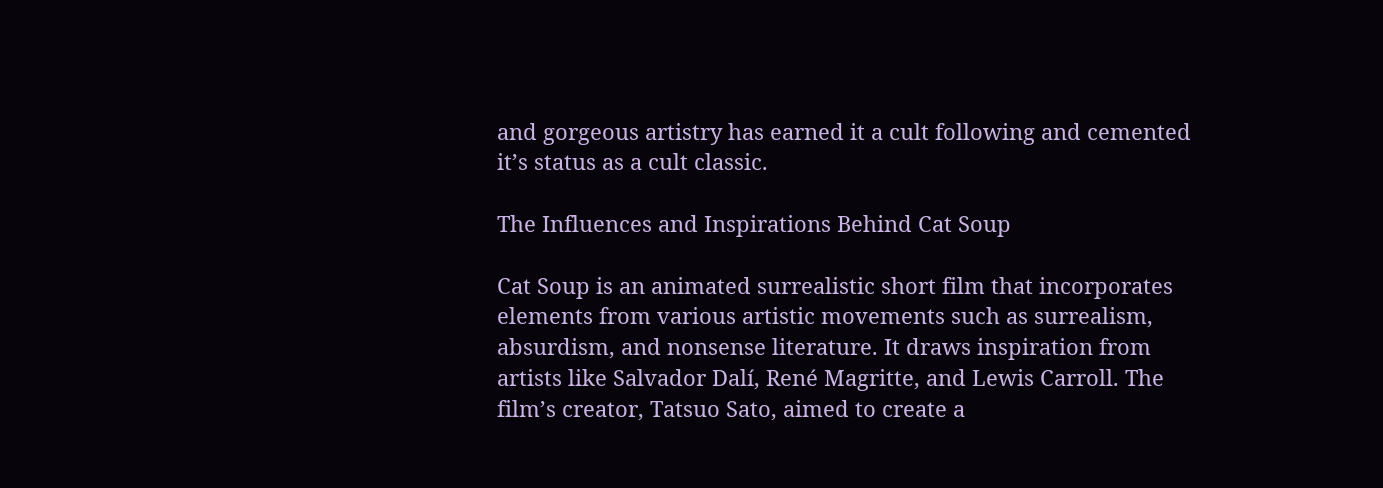and gorgeous artistry has earned it a cult following and cemented it’s status as a cult classic.

The Influences and Inspirations Behind Cat Soup

Cat Soup is an animated surrealistic short film that incorporates elements from various artistic movements such as surrealism, absurdism, and nonsense literature. It draws inspiration from artists like Salvador Dalí, René Magritte, and Lewis Carroll. The film’s creator, Tatsuo Sato, aimed to create a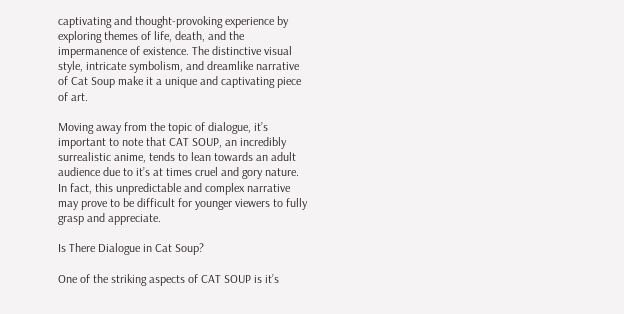captivating and thought-provoking experience by exploring themes of life, death, and the impermanence of existence. The distinctive visual style, intricate symbolism, and dreamlike narrative of Cat Soup make it a unique and captivating piece of art.

Moving away from the topic of dialogue, it’s important to note that CAT SOUP, an incredibly surrealistic anime, tends to lean towards an adult audience due to it’s at times cruel and gory nature. In fact, this unpredictable and complex narrative may prove to be difficult for younger viewers to fully grasp and appreciate.

Is There Dialogue in Cat Soup?

One of the striking aspects of CAT SOUP is it’s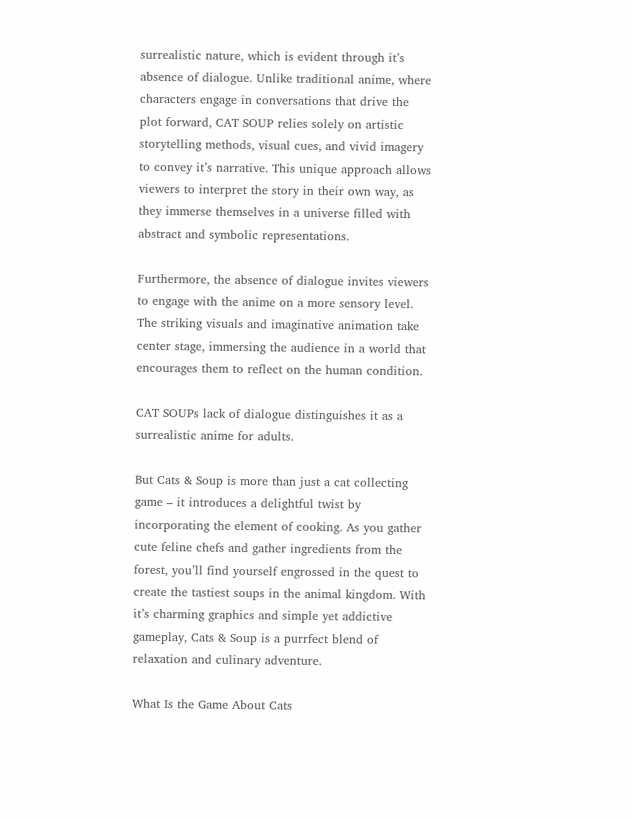surrealistic nature, which is evident through it’s absence of dialogue. Unlike traditional anime, where characters engage in conversations that drive the plot forward, CAT SOUP relies solely on artistic storytelling methods, visual cues, and vivid imagery to convey it’s narrative. This unique approach allows viewers to interpret the story in their own way, as they immerse themselves in a universe filled with abstract and symbolic representations.

Furthermore, the absence of dialogue invites viewers to engage with the anime on a more sensory level. The striking visuals and imaginative animation take center stage, immersing the audience in a world that encourages them to reflect on the human condition.

CAT SOUPs lack of dialogue distinguishes it as a surrealistic anime for adults.

But Cats & Soup is more than just a cat collecting game – it introduces a delightful twist by incorporating the element of cooking. As you gather cute feline chefs and gather ingredients from the forest, you’ll find yourself engrossed in the quest to create the tastiest soups in the animal kingdom. With it’s charming graphics and simple yet addictive gameplay, Cats & Soup is a purrfect blend of relaxation and culinary adventure.

What Is the Game About Cats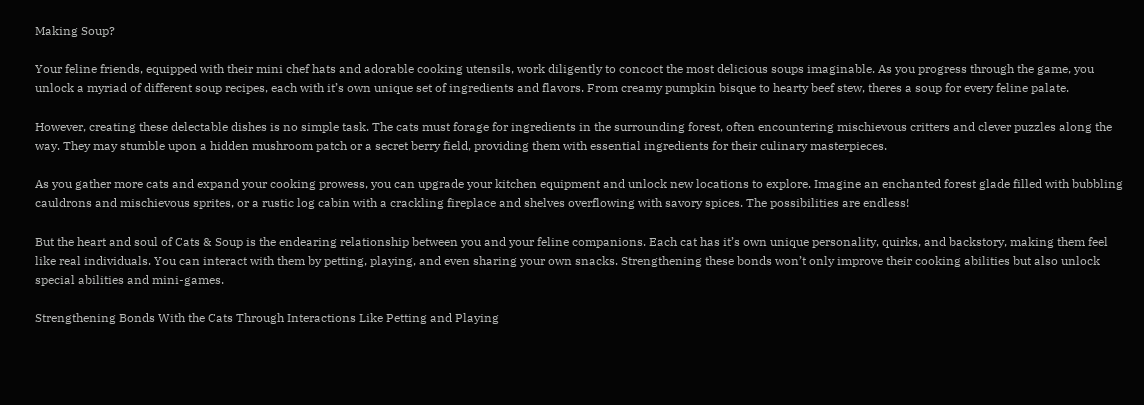Making Soup?

Your feline friends, equipped with their mini chef hats and adorable cooking utensils, work diligently to concoct the most delicious soups imaginable. As you progress through the game, you unlock a myriad of different soup recipes, each with it’s own unique set of ingredients and flavors. From creamy pumpkin bisque to hearty beef stew, theres a soup for every feline palate.

However, creating these delectable dishes is no simple task. The cats must forage for ingredients in the surrounding forest, often encountering mischievous critters and clever puzzles along the way. They may stumble upon a hidden mushroom patch or a secret berry field, providing them with essential ingredients for their culinary masterpieces.

As you gather more cats and expand your cooking prowess, you can upgrade your kitchen equipment and unlock new locations to explore. Imagine an enchanted forest glade filled with bubbling cauldrons and mischievous sprites, or a rustic log cabin with a crackling fireplace and shelves overflowing with savory spices. The possibilities are endless!

But the heart and soul of Cats & Soup is the endearing relationship between you and your feline companions. Each cat has it’s own unique personality, quirks, and backstory, making them feel like real individuals. You can interact with them by petting, playing, and even sharing your own snacks. Strengthening these bonds won’t only improve their cooking abilities but also unlock special abilities and mini-games.

Strengthening Bonds With the Cats Through Interactions Like Petting and Playing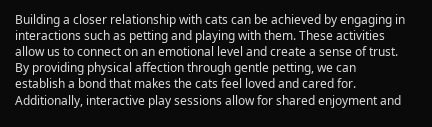Building a closer relationship with cats can be achieved by engaging in interactions such as petting and playing with them. These activities allow us to connect on an emotional level and create a sense of trust. By providing physical affection through gentle petting, we can establish a bond that makes the cats feel loved and cared for. Additionally, interactive play sessions allow for shared enjoyment and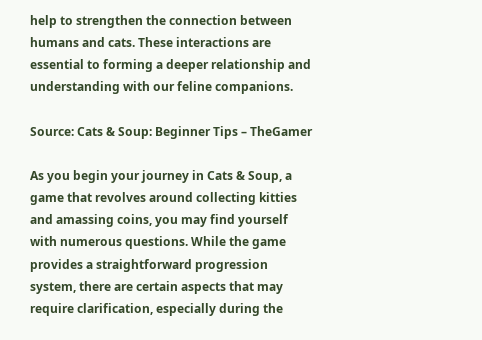help to strengthen the connection between humans and cats. These interactions are essential to forming a deeper relationship and understanding with our feline companions.

Source: Cats & Soup: Beginner Tips – TheGamer

As you begin your journey in Cats & Soup, a game that revolves around collecting kitties and amassing coins, you may find yourself with numerous questions. While the game provides a straightforward progression system, there are certain aspects that may require clarification, especially during the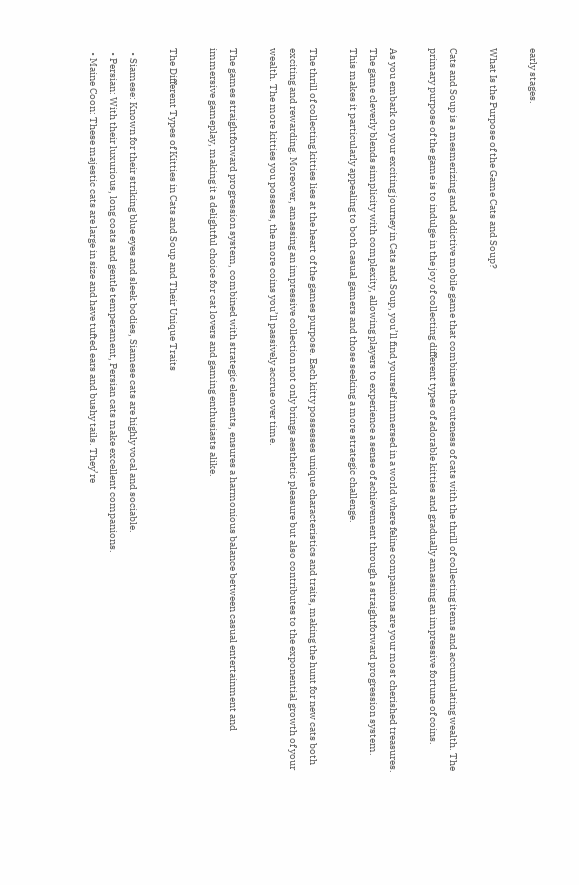early stages.

What Is the Purpose of the Game Cats and Soup?

Cats and Soup is a mesmerizing and addictive mobile game that combines the cuteness of cats with the thrill of collecting items and accumulating wealth. The primary purpose of the game is to indulge in the joy of collecting different types of adorable kitties and gradually amassing an impressive fortune of coins.

As you embark on your exciting journey in Cats and Soup, you’ll find yourself immersed in a world where feline companions are your most cherished treasures. The game cleverly blends simplicity with complexity, allowing players to experience a sense of achievement through a straightforward progression system. This makes it particularly appealing to both casual gamers and those seeking a more strategic challenge.

The thrill of collecting kitties lies at the heart of the games purpose. Each kitty possesses unique characteristics and traits, making the hunt for new cats both exciting and rewarding. Moreover, amassing an impressive collection not only brings aesthetic pleasure but also contributes to the exponential growth of your wealth. The more kitties you possess, the more coins you’ll passively accrue over time.

The games straightforward progression system, combined with strategic elements, ensures a harmonious balance between casual entertainment and immersive gameplay, making it a delightful choice for cat lovers and gaming enthusiasts alike.

The Different Types of Kitties in Cats and Soup and Their Unique Traits

  • Siamese: Known for their striking blue eyes and sleek bodies, Siamese cats are highly vocal and sociable.
  • Persian: With their luxurious, long coats and gentle temperament, Persian cats make excellent companions.
  • Maine Coon: These majestic cats are large in size and have tufted ears and bushy tails. They’re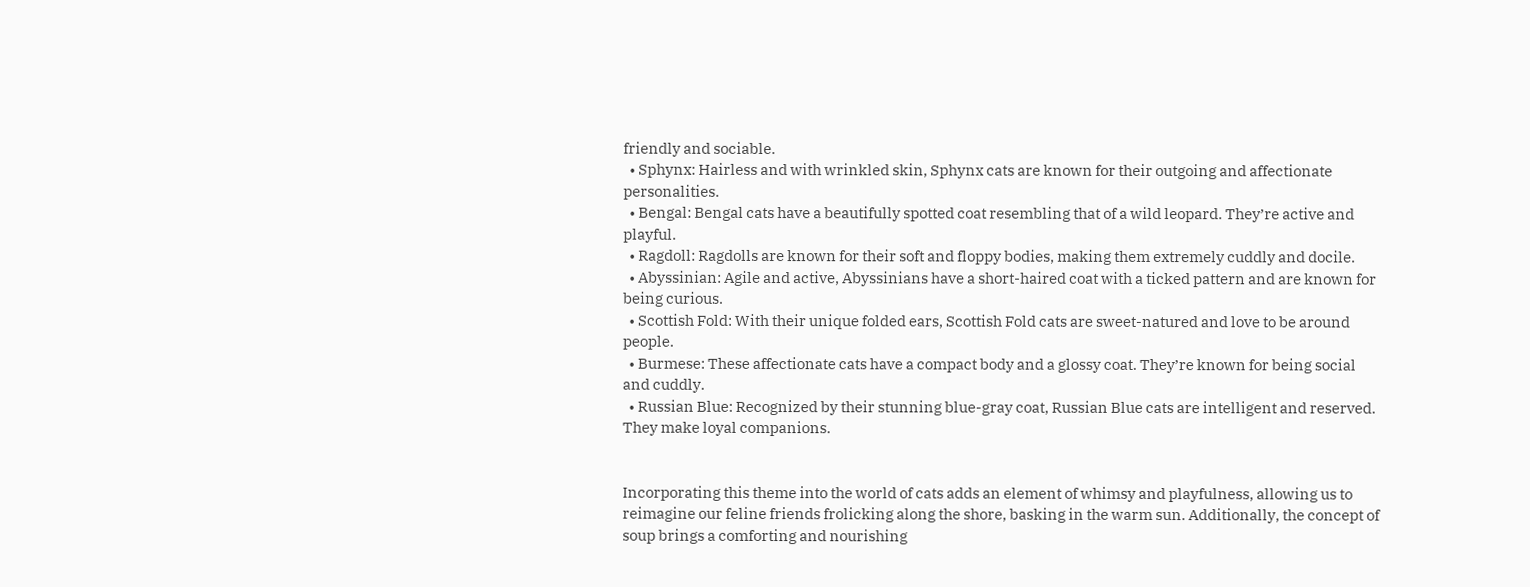friendly and sociable.
  • Sphynx: Hairless and with wrinkled skin, Sphynx cats are known for their outgoing and affectionate personalities.
  • Bengal: Bengal cats have a beautifully spotted coat resembling that of a wild leopard. They’re active and playful.
  • Ragdoll: Ragdolls are known for their soft and floppy bodies, making them extremely cuddly and docile.
  • Abyssinian: Agile and active, Abyssinians have a short-haired coat with a ticked pattern and are known for being curious.
  • Scottish Fold: With their unique folded ears, Scottish Fold cats are sweet-natured and love to be around people.
  • Burmese: These affectionate cats have a compact body and a glossy coat. They’re known for being social and cuddly.
  • Russian Blue: Recognized by their stunning blue-gray coat, Russian Blue cats are intelligent and reserved. They make loyal companions.


Incorporating this theme into the world of cats adds an element of whimsy and playfulness, allowing us to reimagine our feline friends frolicking along the shore, basking in the warm sun. Additionally, the concept of soup brings a comforting and nourishing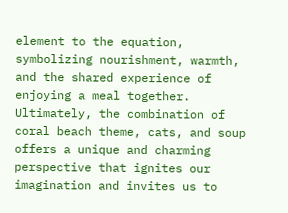element to the equation, symbolizing nourishment, warmth, and the shared experience of enjoying a meal together. Ultimately, the combination of coral beach theme, cats, and soup offers a unique and charming perspective that ignites our imagination and invites us to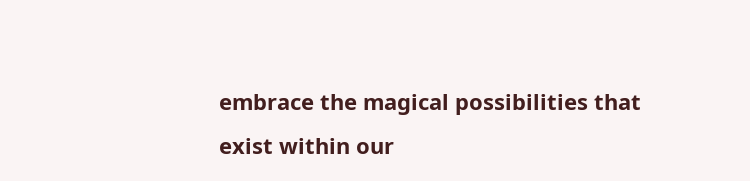embrace the magical possibilities that exist within our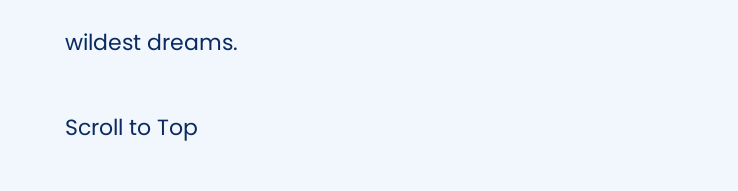wildest dreams.

Scroll to Top